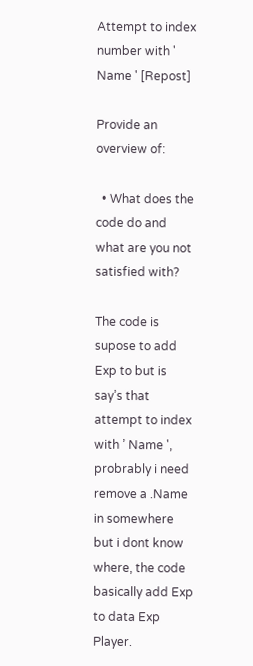Attempt to index number with ' Name ' [Repost]

Provide an overview of:

  • What does the code do and what are you not satisfied with?

The code is supose to add Exp to but is say’s that attempt to index with ’ Name ', probrably i need remove a .Name in somewhere but i dont know where, the code basically add Exp to data Exp Player.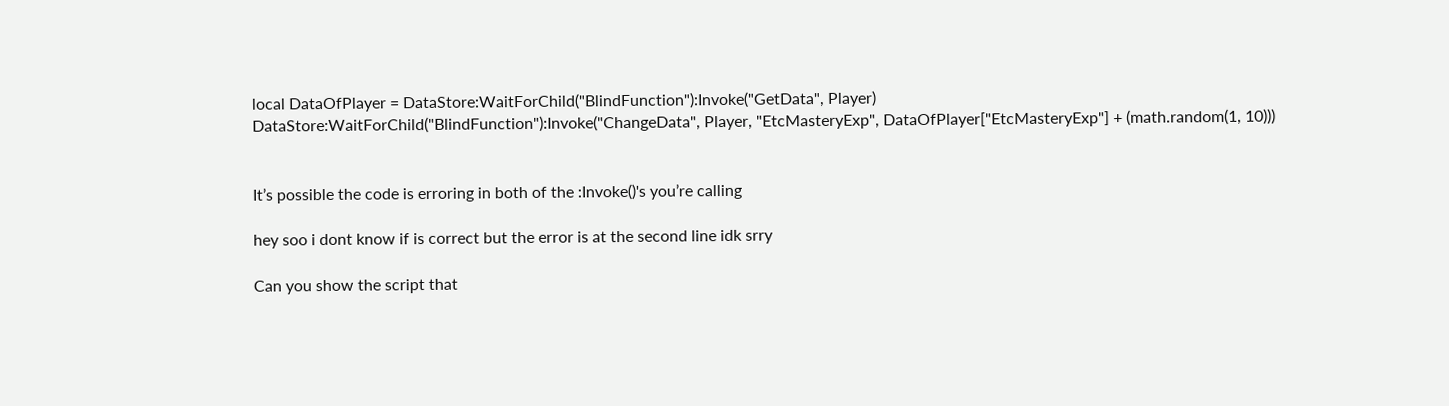local DataOfPlayer = DataStore:WaitForChild("BlindFunction"):Invoke("GetData", Player)
DataStore:WaitForChild("BlindFunction"):Invoke("ChangeData", Player, "EtcMasteryExp", DataOfPlayer["EtcMasteryExp"] + (math.random(1, 10)))


It’s possible the code is erroring in both of the :Invoke()'s you’re calling

hey soo i dont know if is correct but the error is at the second line idk srry

Can you show the script that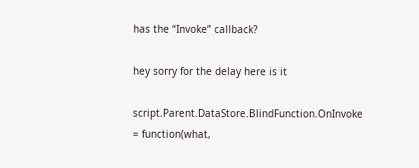has the “Invoke” callback?

hey sorry for the delay here is it

script.Parent.DataStore.BlindFunction.OnInvoke = function(what,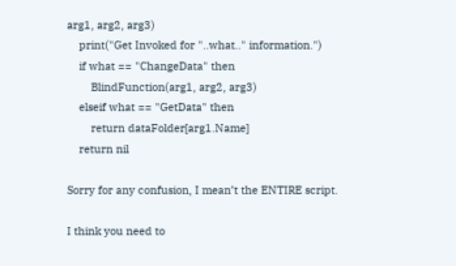arg1, arg2, arg3)
    print("Get Invoked for "..what.." information.")
    if what == "ChangeData" then
        BlindFunction(arg1, arg2, arg3)
    elseif what == "GetData" then
        return dataFolder[arg1.Name]
    return nil

Sorry for any confusion, I mean’t the ENTIRE script.

I think you need to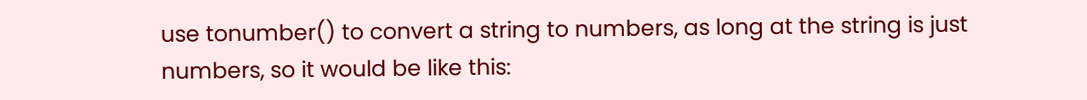use tonumber() to convert a string to numbers, as long at the string is just numbers, so it would be like this: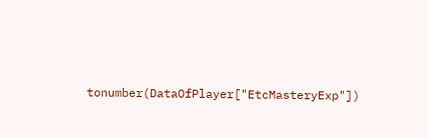tonumber(DataOfPlayer["EtcMasteryExp"])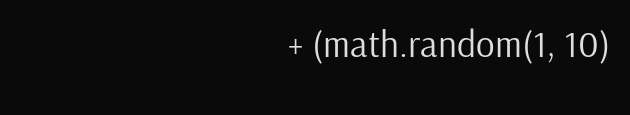+ (math.random(1, 10)